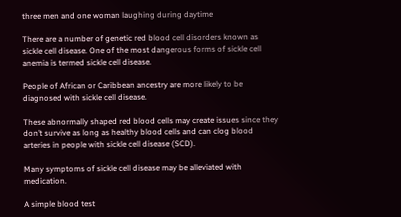three men and one woman laughing during daytime

There are a number of genetic red blood cell disorders known as sickle cell disease. One of the most dangerous forms of sickle cell anemia is termed sickle cell disease.

People of African or Caribbean ancestry are more likely to be diagnosed with sickle cell disease.

These abnormally shaped red blood cells may create issues since they don’t survive as long as healthy blood cells and can clog blood arteries in people with sickle cell disease (SCD).

Many symptoms of sickle cell disease may be alleviated with medication.

A simple blood test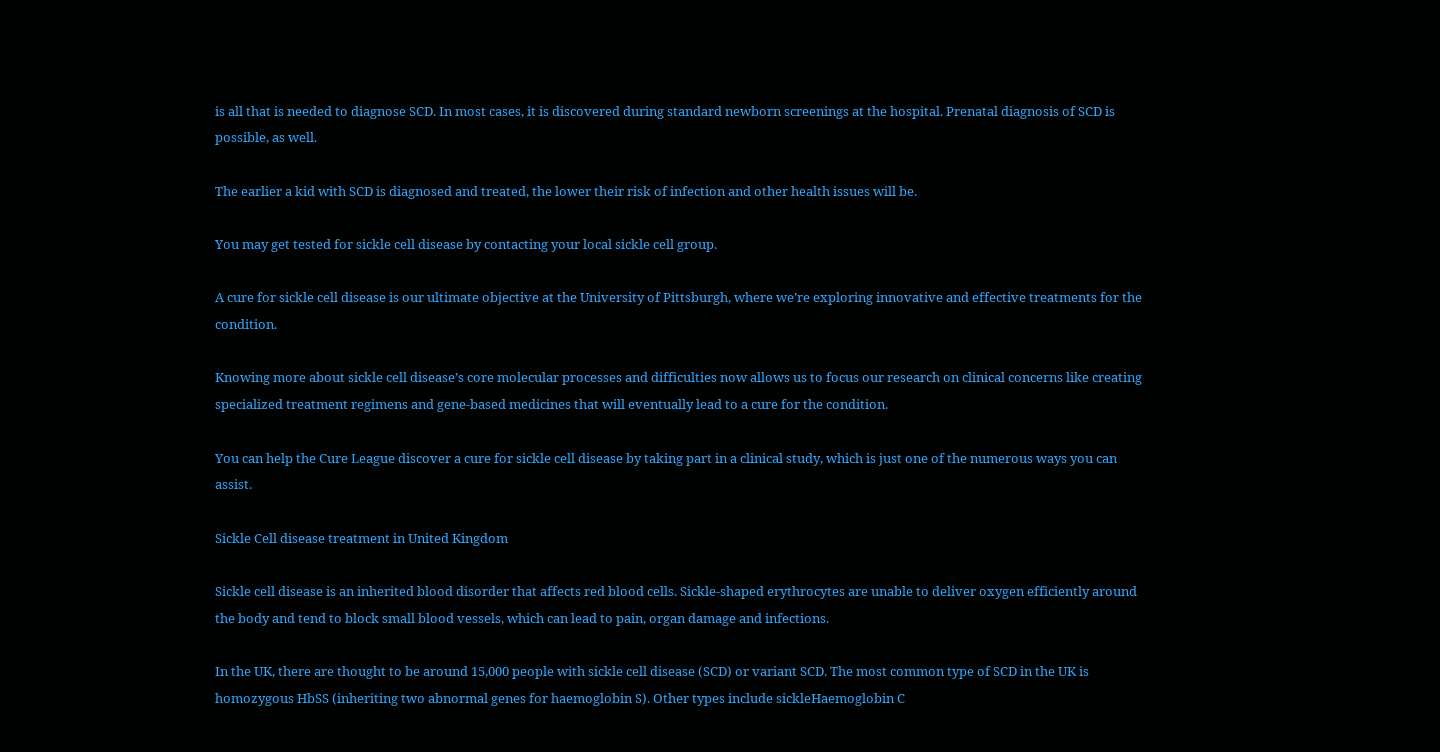is all that is needed to diagnose SCD. In most cases, it is discovered during standard newborn screenings at the hospital. Prenatal diagnosis of SCD is possible, as well.

The earlier a kid with SCD is diagnosed and treated, the lower their risk of infection and other health issues will be.

You may get tested for sickle cell disease by contacting your local sickle cell group.

A cure for sickle cell disease is our ultimate objective at the University of Pittsburgh, where we’re exploring innovative and effective treatments for the condition.

Knowing more about sickle cell disease’s core molecular processes and difficulties now allows us to focus our research on clinical concerns like creating specialized treatment regimens and gene-based medicines that will eventually lead to a cure for the condition.

You can help the Cure League discover a cure for sickle cell disease by taking part in a clinical study, which is just one of the numerous ways you can assist.

Sickle Cell disease treatment in United Kingdom

Sickle cell disease is an inherited blood disorder that affects red blood cells. Sickle-shaped erythrocytes are unable to deliver oxygen efficiently around the body and tend to block small blood vessels, which can lead to pain, organ damage and infections.

In the UK, there are thought to be around 15,000 people with sickle cell disease (SCD) or variant SCD. The most common type of SCD in the UK is homozygous HbSS (inheriting two abnormal genes for haemoglobin S). Other types include sickleHaemoglobin C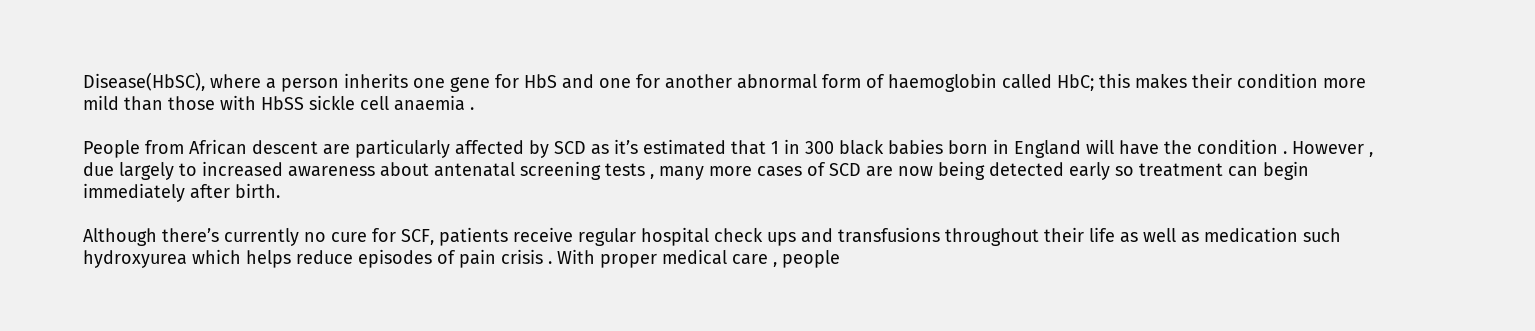Disease(HbSC), where a person inherits one gene for HbS and one for another abnormal form of haemoglobin called HbC; this makes their condition more mild than those with HbSS sickle cell anaemia .

People from African descent are particularly affected by SCD as it’s estimated that 1 in 300 black babies born in England will have the condition . However , due largely to increased awareness about antenatal screening tests , many more cases of SCD are now being detected early so treatment can begin immediately after birth.

Although there’s currently no cure for SCF, patients receive regular hospital check ups and transfusions throughout their life as well as medication such hydroxyurea which helps reduce episodes of pain crisis . With proper medical care , people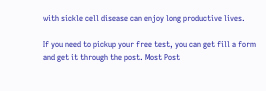with sickle cell disease can enjoy long productive lives.

If you need to pickup your free test, you can get fill a form and get it through the post. Most Post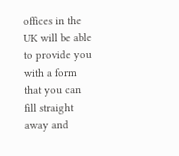offices in the UK will be able to provide you with a form that you can fill straight away and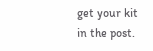get your kit in the post.